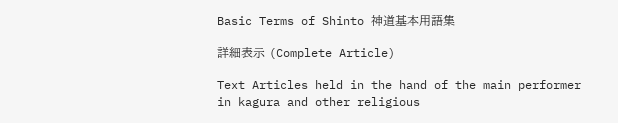Basic Terms of Shinto 神道基本用語集

詳細表示 (Complete Article)

Text Articles held in the hand of the main performer in kagura and other religious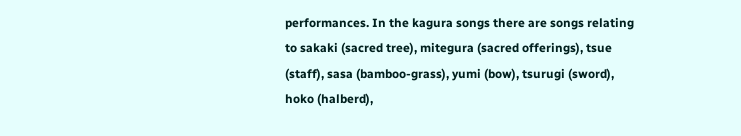performances. In the kagura songs there are songs relating to sakaki (sacred tree), mitegura (sacred offerings), tsue (staff), sasa (bamboo-grass), yumi (bow), tsurugi (sword), hoko (halberd),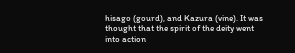hisago (gourd), and Kazura (vine). It was thought that the spirit of the deity went into action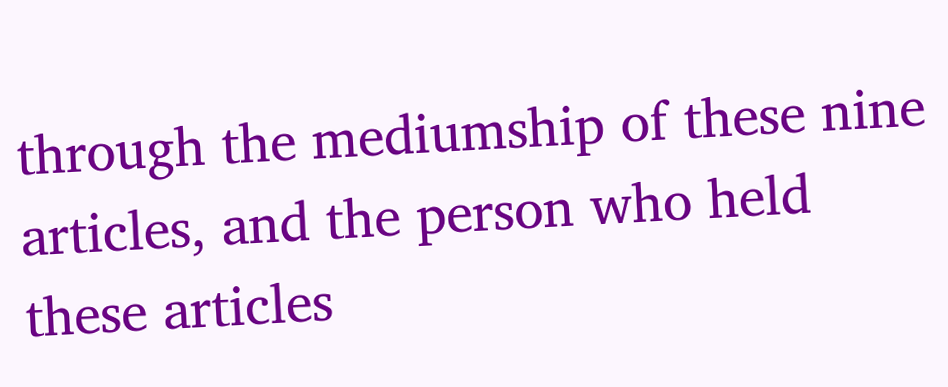through the mediumship of these nine articles, and the person who held these articles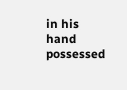in his hand possessed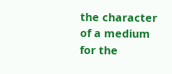the character of a medium for the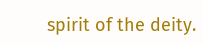spirit of the deity.